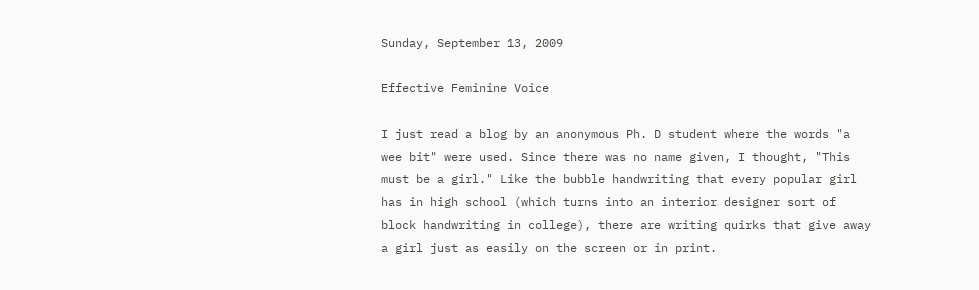Sunday, September 13, 2009

Effective Feminine Voice

I just read a blog by an anonymous Ph. D student where the words "a wee bit" were used. Since there was no name given, I thought, "This must be a girl." Like the bubble handwriting that every popular girl has in high school (which turns into an interior designer sort of block handwriting in college), there are writing quirks that give away a girl just as easily on the screen or in print.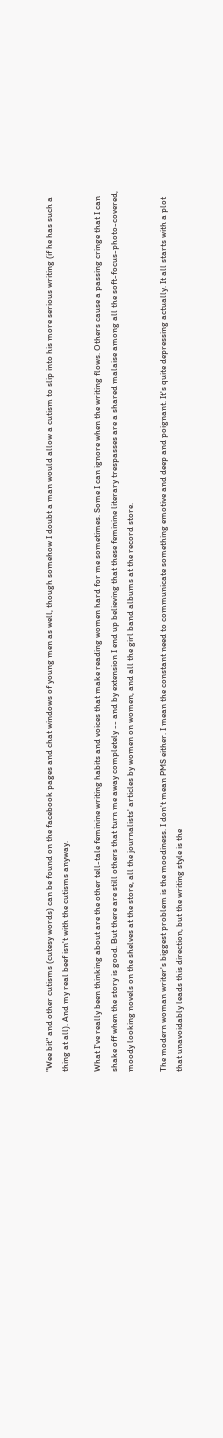"Wee bit" and other cutisms (cutesy words) can be found on the facebook pages and chat windows of young men as well, though somehow I doubt a man would allow a cutism to slip into his more serious writing (if he has such a thing at all). And my real beef isn't with the cutisms anyway.

What I've really been thinking about are the other tell-tale feminine writing habits and voices that make reading women hard for me sometimes. Some I can ignore when the writing flows. Others cause a passing cringe that I can shake off when the story is good. But there are still others that turn me away completely -- and by extension I end up believing that these feminine literary trespasses are a shared malaise among all the soft-focus-photo-covered, moody looking novels on the shelves at the store, all the journalists' articles by women on women, and all the girl band albums at the record store.

The modern woman writer's biggest problem is the moodiness. I don't mean PMS either. I mean the constant need to communicate something emotive and deep and poignant. It's quite depressing actually. It all starts with a plot that unavoidably leads this direction, but the writing style is the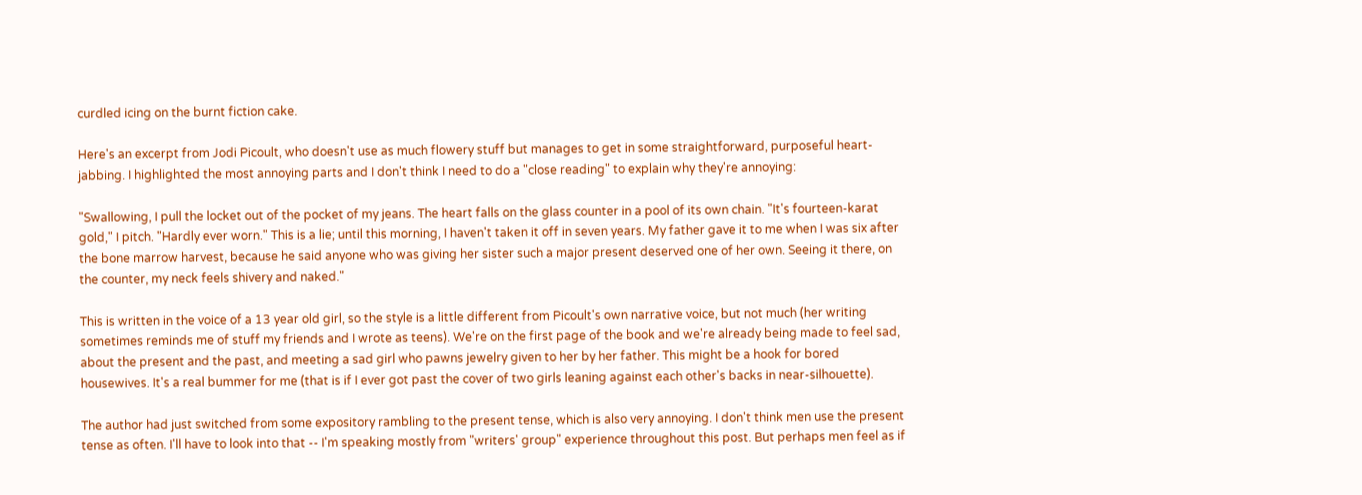curdled icing on the burnt fiction cake.

Here's an excerpt from Jodi Picoult, who doesn't use as much flowery stuff but manages to get in some straightforward, purposeful heart-jabbing. I highlighted the most annoying parts and I don't think I need to do a "close reading" to explain why they're annoying:

"Swallowing, I pull the locket out of the pocket of my jeans. The heart falls on the glass counter in a pool of its own chain. "It's fourteen-karat gold," I pitch. "Hardly ever worn." This is a lie; until this morning, I haven't taken it off in seven years. My father gave it to me when I was six after the bone marrow harvest, because he said anyone who was giving her sister such a major present deserved one of her own. Seeing it there, on the counter, my neck feels shivery and naked."

This is written in the voice of a 13 year old girl, so the style is a little different from Picoult's own narrative voice, but not much (her writing sometimes reminds me of stuff my friends and I wrote as teens). We're on the first page of the book and we're already being made to feel sad, about the present and the past, and meeting a sad girl who pawns jewelry given to her by her father. This might be a hook for bored housewives. It's a real bummer for me (that is if I ever got past the cover of two girls leaning against each other's backs in near-silhouette).

The author had just switched from some expository rambling to the present tense, which is also very annoying. I don't think men use the present tense as often. I'll have to look into that -- I'm speaking mostly from "writers' group" experience throughout this post. But perhaps men feel as if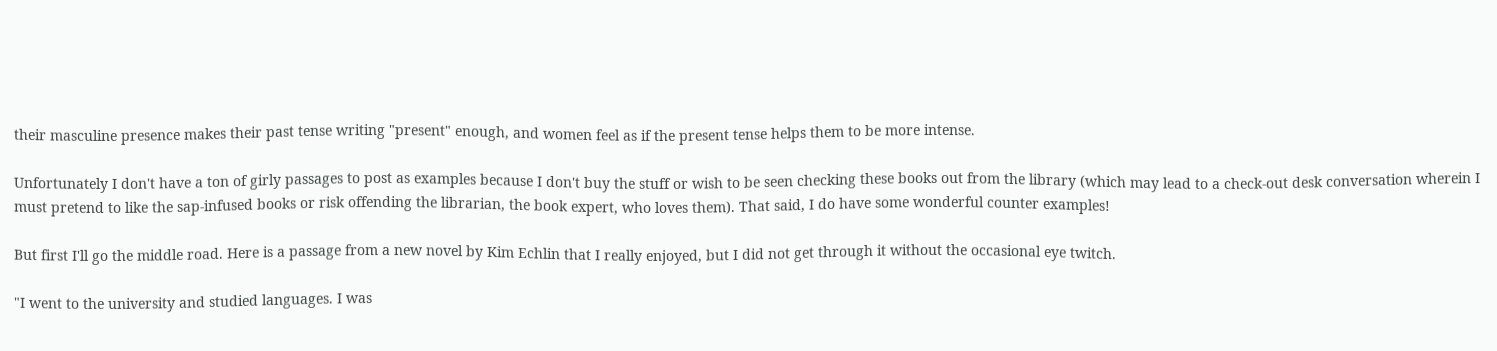their masculine presence makes their past tense writing "present" enough, and women feel as if the present tense helps them to be more intense.

Unfortunately I don't have a ton of girly passages to post as examples because I don't buy the stuff or wish to be seen checking these books out from the library (which may lead to a check-out desk conversation wherein I must pretend to like the sap-infused books or risk offending the librarian, the book expert, who loves them). That said, I do have some wonderful counter examples!

But first I'll go the middle road. Here is a passage from a new novel by Kim Echlin that I really enjoyed, but I did not get through it without the occasional eye twitch.

"I went to the university and studied languages. I was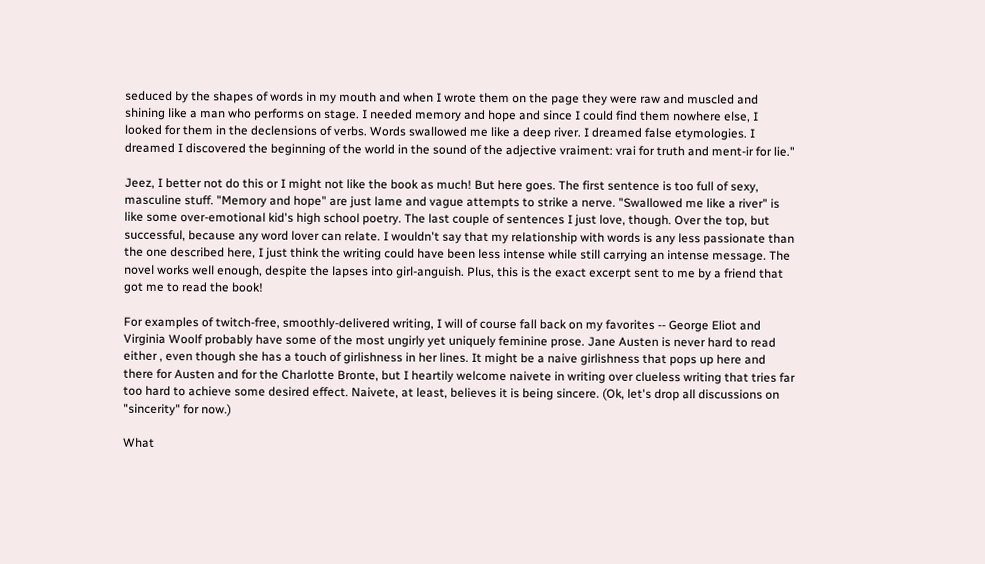seduced by the shapes of words in my mouth and when I wrote them on the page they were raw and muscled and shining like a man who performs on stage. I needed memory and hope and since I could find them nowhere else, I looked for them in the declensions of verbs. Words swallowed me like a deep river. I dreamed false etymologies. I dreamed I discovered the beginning of the world in the sound of the adjective vraiment: vrai for truth and ment-ir for lie."

Jeez, I better not do this or I might not like the book as much! But here goes. The first sentence is too full of sexy, masculine stuff. "Memory and hope" are just lame and vague attempts to strike a nerve. "Swallowed me like a river" is like some over-emotional kid's high school poetry. The last couple of sentences I just love, though. Over the top, but successful, because any word lover can relate. I wouldn't say that my relationship with words is any less passionate than the one described here, I just think the writing could have been less intense while still carrying an intense message. The novel works well enough, despite the lapses into girl-anguish. Plus, this is the exact excerpt sent to me by a friend that got me to read the book!

For examples of twitch-free, smoothly-delivered writing, I will of course fall back on my favorites -- George Eliot and Virginia Woolf probably have some of the most ungirly yet uniquely feminine prose. Jane Austen is never hard to read either , even though she has a touch of girlishness in her lines. It might be a naive girlishness that pops up here and there for Austen and for the Charlotte Bronte, but I heartily welcome naivete in writing over clueless writing that tries far too hard to achieve some desired effect. Naivete, at least, believes it is being sincere. (Ok, let's drop all discussions on "sincerity" for now.)

What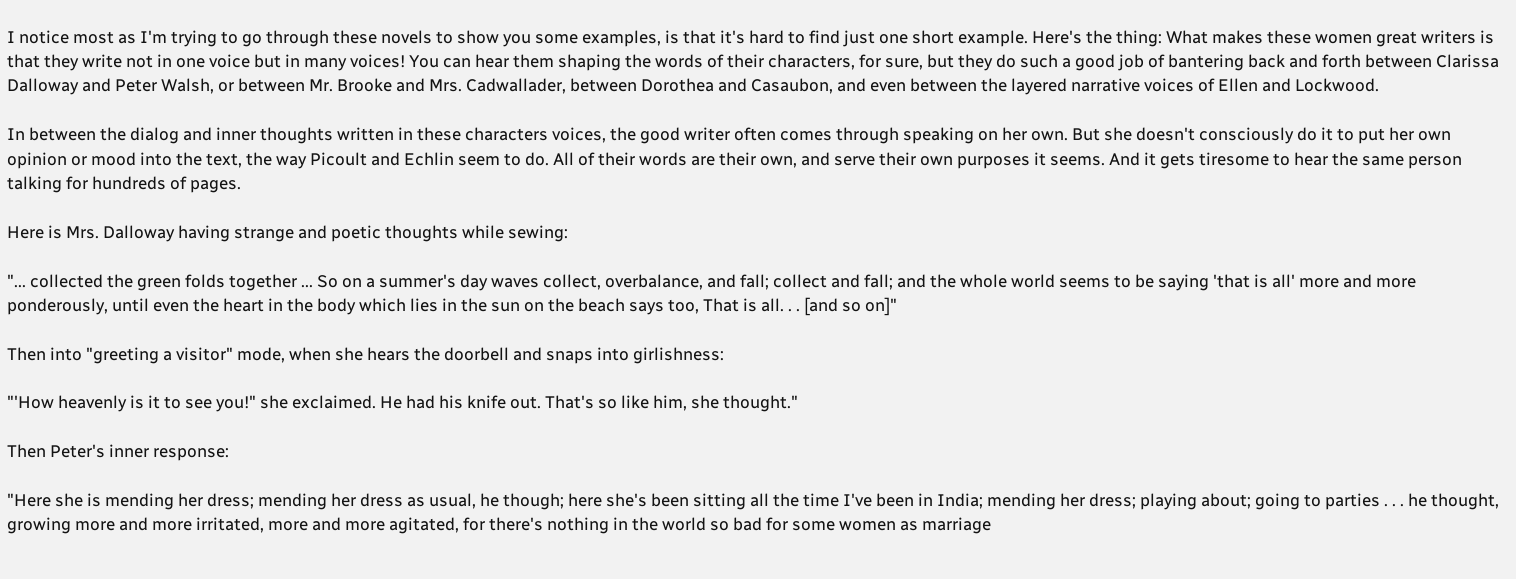I notice most as I'm trying to go through these novels to show you some examples, is that it's hard to find just one short example. Here's the thing: What makes these women great writers is that they write not in one voice but in many voices! You can hear them shaping the words of their characters, for sure, but they do such a good job of bantering back and forth between Clarissa Dalloway and Peter Walsh, or between Mr. Brooke and Mrs. Cadwallader, between Dorothea and Casaubon, and even between the layered narrative voices of Ellen and Lockwood.

In between the dialog and inner thoughts written in these characters voices, the good writer often comes through speaking on her own. But she doesn't consciously do it to put her own opinion or mood into the text, the way Picoult and Echlin seem to do. All of their words are their own, and serve their own purposes it seems. And it gets tiresome to hear the same person talking for hundreds of pages.

Here is Mrs. Dalloway having strange and poetic thoughts while sewing:

"... collected the green folds together ... So on a summer's day waves collect, overbalance, and fall; collect and fall; and the whole world seems to be saying 'that is all' more and more ponderously, until even the heart in the body which lies in the sun on the beach says too, That is all. . . [and so on]"

Then into "greeting a visitor" mode, when she hears the doorbell and snaps into girlishness:

"'How heavenly is it to see you!" she exclaimed. He had his knife out. That's so like him, she thought."

Then Peter's inner response:

"Here she is mending her dress; mending her dress as usual, he though; here she's been sitting all the time I've been in India; mending her dress; playing about; going to parties . . . he thought, growing more and more irritated, more and more agitated, for there's nothing in the world so bad for some women as marriage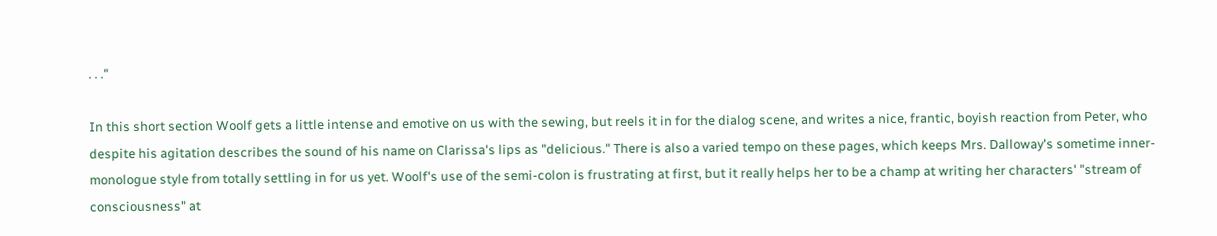. . ."

In this short section Woolf gets a little intense and emotive on us with the sewing, but reels it in for the dialog scene, and writes a nice, frantic, boyish reaction from Peter, who despite his agitation describes the sound of his name on Clarissa's lips as "delicious." There is also a varied tempo on these pages, which keeps Mrs. Dalloway's sometime inner-monologue style from totally settling in for us yet. Woolf's use of the semi-colon is frustrating at first, but it really helps her to be a champ at writing her characters' "stream of consciousness" at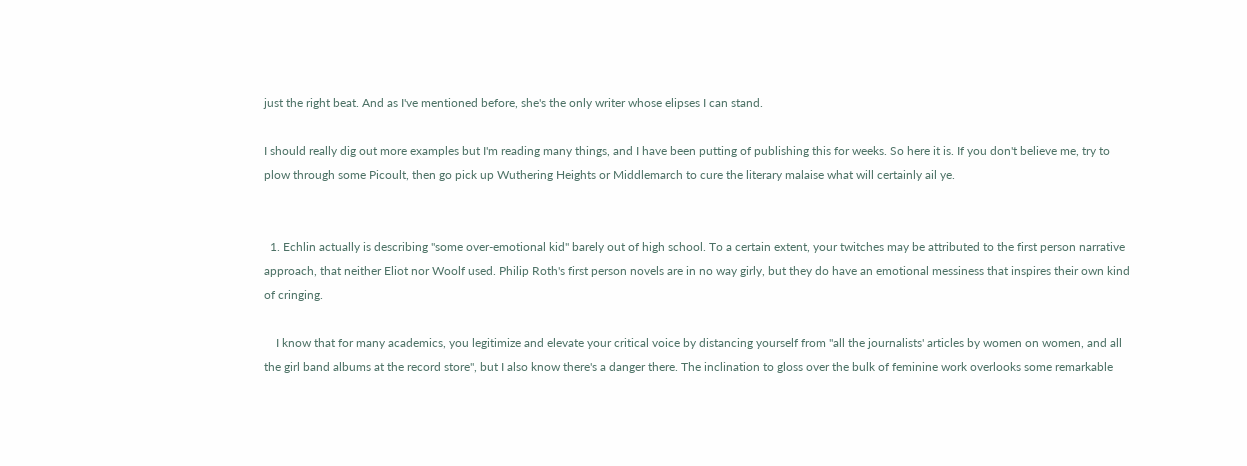just the right beat. And as I've mentioned before, she's the only writer whose elipses I can stand.

I should really dig out more examples but I'm reading many things, and I have been putting of publishing this for weeks. So here it is. If you don't believe me, try to plow through some Picoult, then go pick up Wuthering Heights or Middlemarch to cure the literary malaise what will certainly ail ye.


  1. Echlin actually is describing "some over-emotional kid" barely out of high school. To a certain extent, your twitches may be attributed to the first person narrative approach, that neither Eliot nor Woolf used. Philip Roth's first person novels are in no way girly, but they do have an emotional messiness that inspires their own kind of cringing.

    I know that for many academics, you legitimize and elevate your critical voice by distancing yourself from "all the journalists' articles by women on women, and all the girl band albums at the record store", but I also know there's a danger there. The inclination to gloss over the bulk of feminine work overlooks some remarkable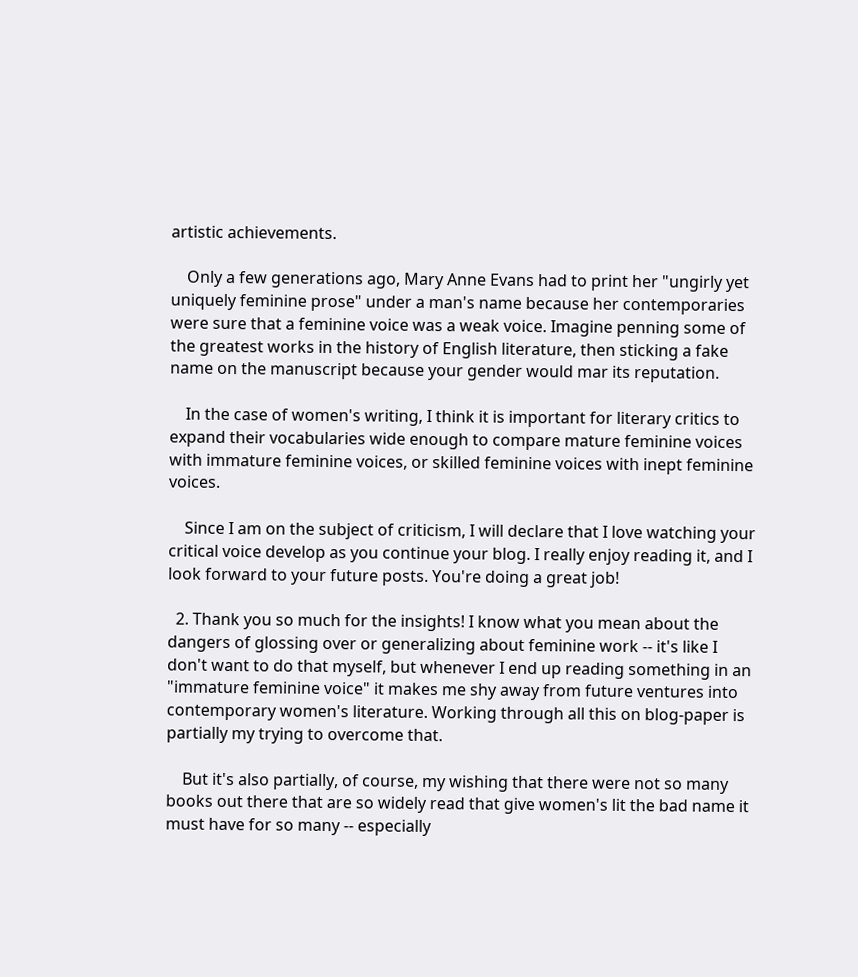artistic achievements.

    Only a few generations ago, Mary Anne Evans had to print her "ungirly yet uniquely feminine prose" under a man's name because her contemporaries were sure that a feminine voice was a weak voice. Imagine penning some of the greatest works in the history of English literature, then sticking a fake name on the manuscript because your gender would mar its reputation.

    In the case of women's writing, I think it is important for literary critics to expand their vocabularies wide enough to compare mature feminine voices with immature feminine voices, or skilled feminine voices with inept feminine voices.

    Since I am on the subject of criticism, I will declare that I love watching your critical voice develop as you continue your blog. I really enjoy reading it, and I look forward to your future posts. You're doing a great job!

  2. Thank you so much for the insights! I know what you mean about the dangers of glossing over or generalizing about feminine work -- it's like I don't want to do that myself, but whenever I end up reading something in an "immature feminine voice" it makes me shy away from future ventures into contemporary women's literature. Working through all this on blog-paper is partially my trying to overcome that.

    But it's also partially, of course, my wishing that there were not so many books out there that are so widely read that give women's lit the bad name it must have for so many -- especially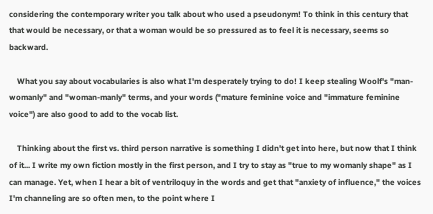considering the contemporary writer you talk about who used a pseudonym! To think in this century that that would be necessary, or that a woman would be so pressured as to feel it is necessary, seems so backward.

    What you say about vocabularies is also what I'm desperately trying to do! I keep stealing Woolf's "man-womanly" and "woman-manly" terms, and your words ("mature feminine voice and "immature feminine voice") are also good to add to the vocab list.

    Thinking about the first vs. third person narrative is something I didn't get into here, but now that I think of it... I write my own fiction mostly in the first person, and I try to stay as "true to my womanly shape" as I can manage. Yet, when I hear a bit of ventriloquy in the words and get that "anxiety of influence," the voices I'm channeling are so often men, to the point where I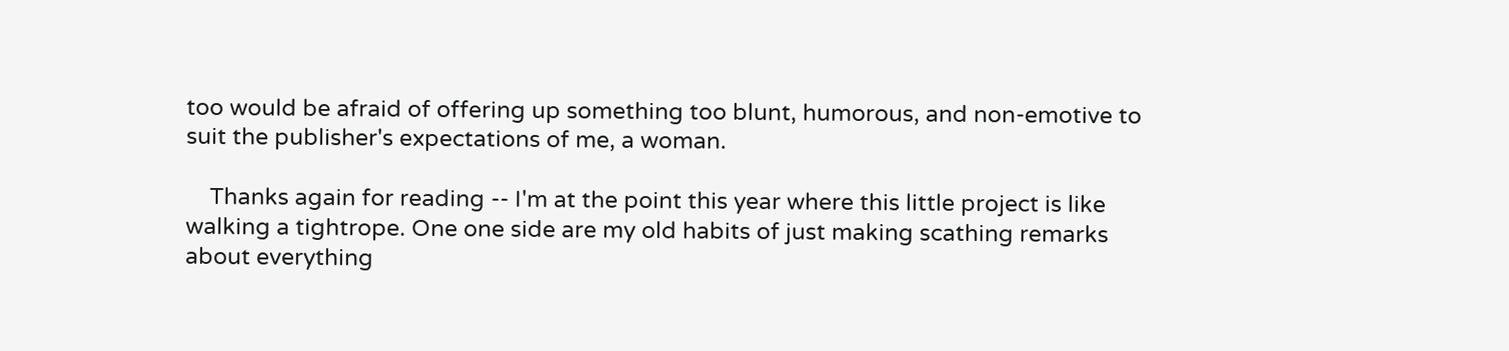too would be afraid of offering up something too blunt, humorous, and non-emotive to suit the publisher's expectations of me, a woman.

    Thanks again for reading -- I'm at the point this year where this little project is like walking a tightrope. One one side are my old habits of just making scathing remarks about everything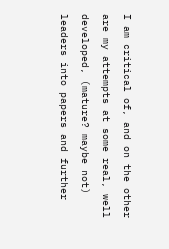I am critical of, and on the other are my attempts at some real, well developed, (mature? maybe not) leaders into papers and further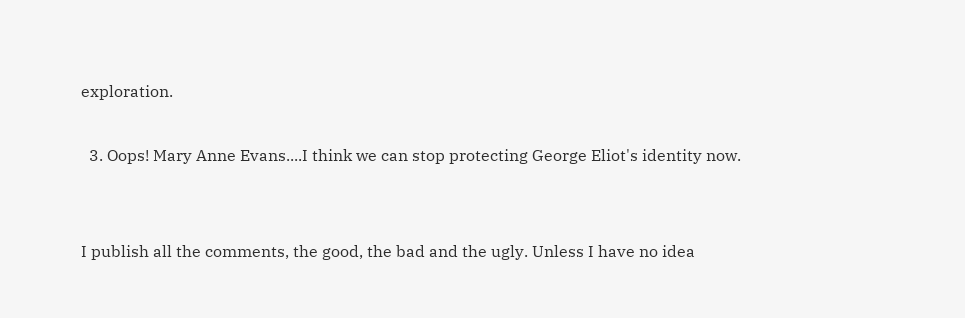exploration.

  3. Oops! Mary Anne Evans....I think we can stop protecting George Eliot's identity now.


I publish all the comments, the good, the bad and the ugly. Unless I have no idea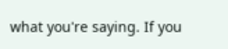what you're saying. If you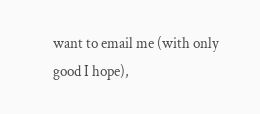want to email me (with only good I hope),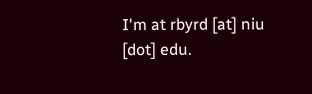I'm at rbyrd [at] niu [dot] edu.